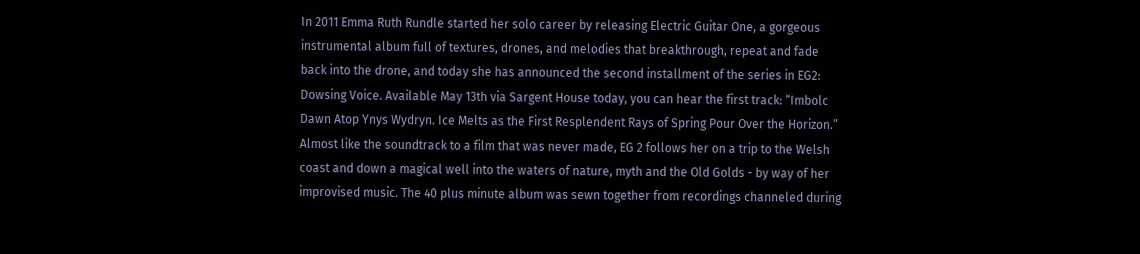In 2011 Emma Ruth Rundle started her solo career by releasing Electric Guitar One, a gorgeous instrumental album full of textures, drones, and melodies that breakthrough, repeat and fade back into the drone, and today she has announced the second installment of the series in EG2: Dowsing Voice. Available May 13th via Sargent House today, you can hear the first track: “Imbolc Dawn Atop Ynys Wydryn. Ice Melts as the First Resplendent Rays of Spring Pour Over the Horizon.” Almost like the soundtrack to a film that was never made, EG 2 follows her on a trip to the Welsh coast and down a magical well into the waters of nature, myth and the Old Golds - by way of her improvised music. The 40 plus minute album was sewn together from recordings channeled during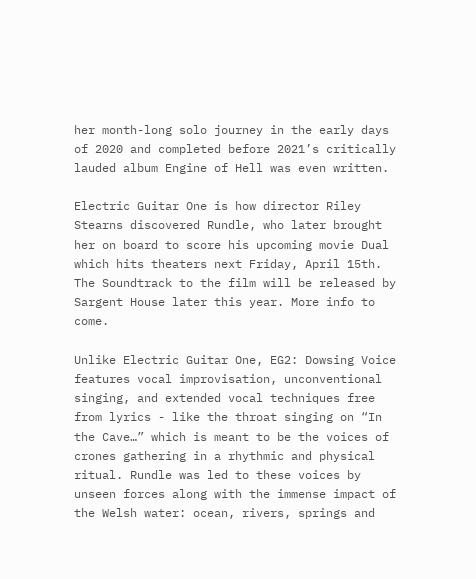her month-long solo journey in the early days of 2020 and completed before 2021’s critically lauded album Engine of Hell was even written.

Electric Guitar One is how director Riley Stearns discovered Rundle, who later brought her on board to score his upcoming movie Dual which hits theaters next Friday, April 15th. The Soundtrack to the film will be released by Sargent House later this year. More info to come.

Unlike Electric Guitar One, EG2: Dowsing Voice features vocal improvisation, unconventional singing, and extended vocal techniques free from lyrics - like the throat singing on “In the Cave…” which is meant to be the voices of crones gathering in a rhythmic and physical ritual. Rundle was led to these voices by unseen forces along with the immense impact of the Welsh water: ocean, rivers, springs and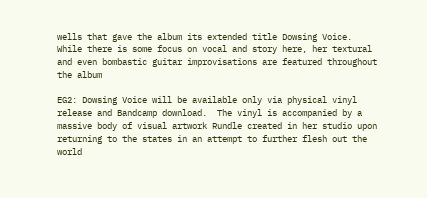wells that gave the album its extended title Dowsing Voice. While there is some focus on vocal and story here, her textural and even bombastic guitar improvisations are featured throughout the album

EG2: Dowsing Voice will be available only via physical vinyl release and Bandcamp download.  The vinyl is accompanied by a massive body of visual artwork Rundle created in her studio upon returning to the states in an attempt to further flesh out the world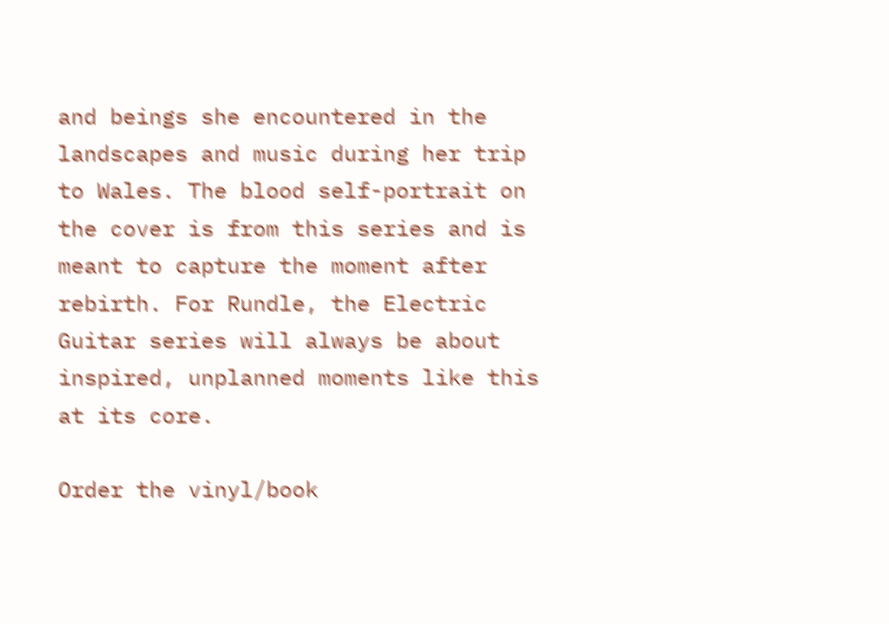and beings she encountered in the landscapes and music during her trip to Wales. The blood self-portrait on the cover is from this series and is meant to capture the moment after rebirth. For Rundle, the Electric Guitar series will always be about inspired, unplanned moments like this at its core.

Order the vinyl/book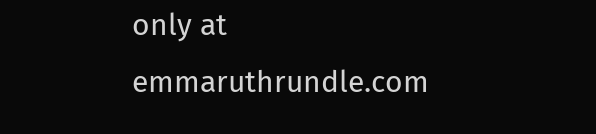only at emmaruthrundle.com